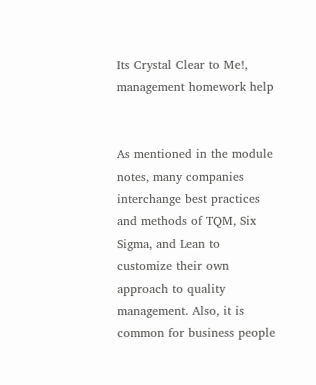Its Crystal Clear to Me!, management homework help


As mentioned in the module notes, many companies interchange best practices and methods of TQM, Six Sigma, and Lean to customize their own approach to quality management. Also, it is common for business people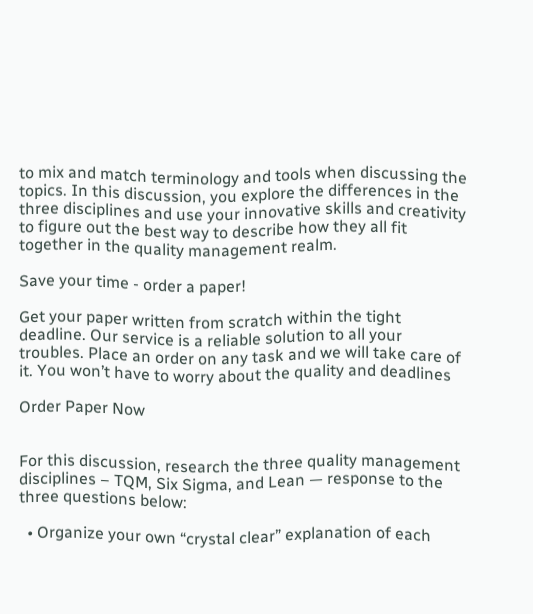to mix and match terminology and tools when discussing the topics. In this discussion, you explore the differences in the three disciplines and use your innovative skills and creativity to figure out the best way to describe how they all fit together in the quality management realm.

Save your time - order a paper!

Get your paper written from scratch within the tight deadline. Our service is a reliable solution to all your troubles. Place an order on any task and we will take care of it. You won’t have to worry about the quality and deadlines

Order Paper Now


For this discussion, research the three quality management disciplines – TQM, Six Sigma, and Lean — response to the three questions below:

  • Organize your own “crystal clear” explanation of each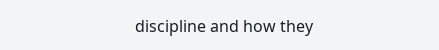discipline and how they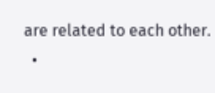are related to each other.
  •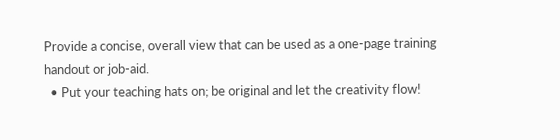Provide a concise, overall view that can be used as a one-page training handout or job-aid.
  • Put your teaching hats on; be original and let the creativity flow!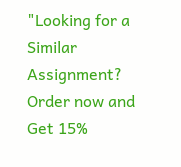"Looking for a Similar Assignment? Order now and Get 15%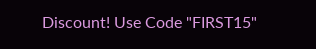Discount! Use Code "FIRST15"